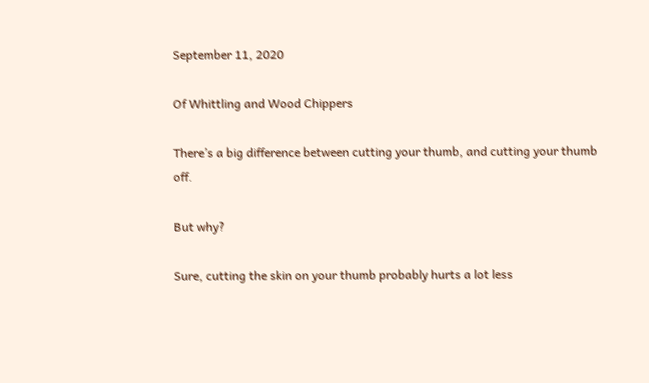September 11, 2020

Of Whittling and Wood Chippers

There’s a big difference between cutting your thumb, and cutting your thumb off.

But why?

Sure, cutting the skin on your thumb probably hurts a lot less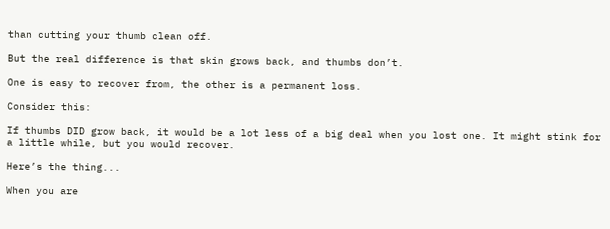than cutting your thumb clean off.

But the real difference is that skin grows back, and thumbs don’t.

One is easy to recover from, the other is a permanent loss.

Consider this:

If thumbs DID grow back, it would be a lot less of a big deal when you lost one. It might stink for a little while, but you would recover.

Here’s the thing...

When you are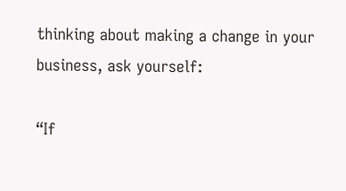thinking about making a change in your business, ask yourself:

“If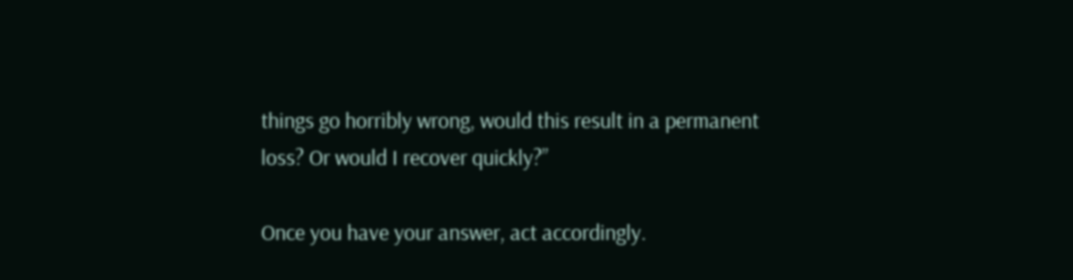things go horribly wrong, would this result in a permanent loss? Or would I recover quickly?”

Once you have your answer, act accordingly.